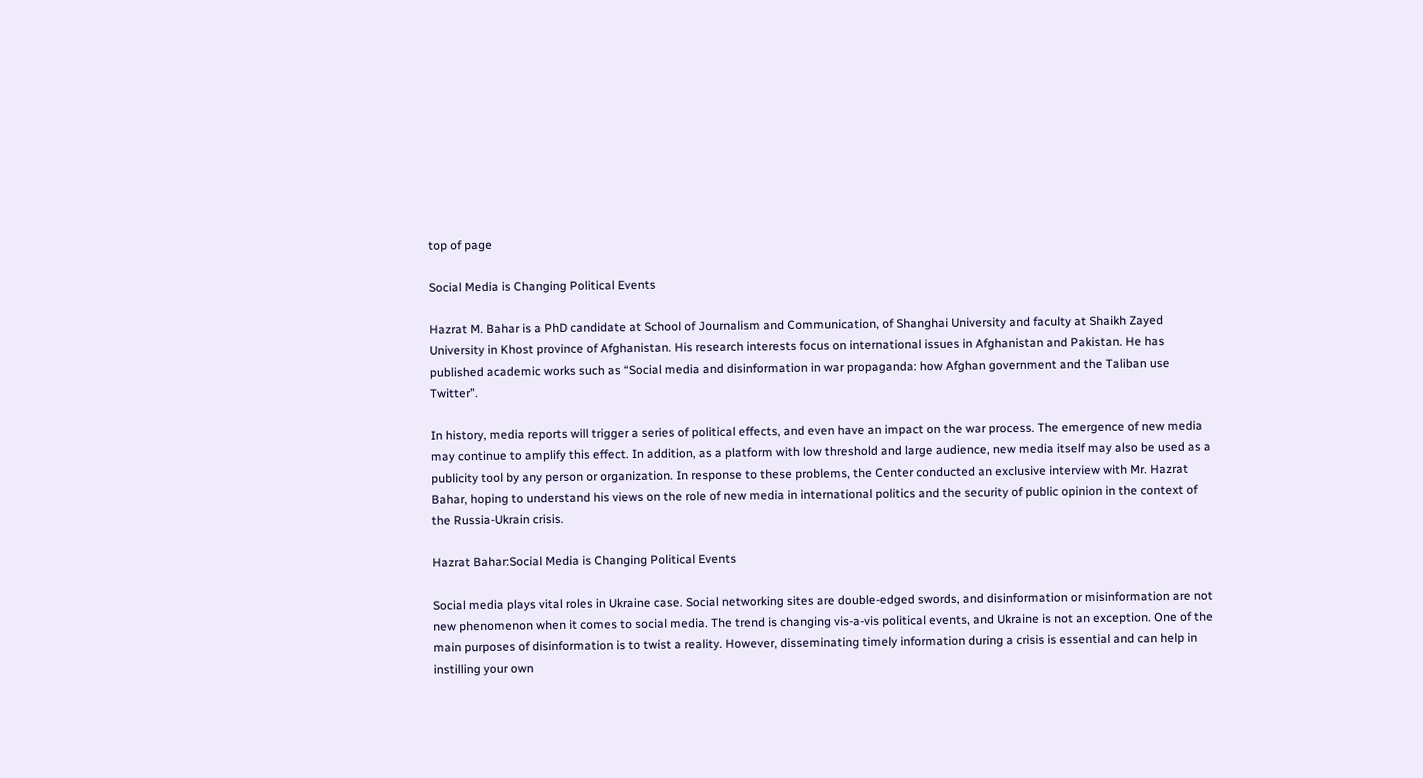top of page

Social Media is Changing Political Events

Hazrat M. Bahar is a PhD candidate at School of Journalism and Communication, of Shanghai University and faculty at Shaikh Zayed University in Khost province of Afghanistan. His research interests focus on international issues in Afghanistan and Pakistan. He has published academic works such as “Social media and disinformation in war propaganda: how Afghan government and the Taliban use Twitter”.

In history, media reports will trigger a series of political effects, and even have an impact on the war process. The emergence of new media may continue to amplify this effect. In addition, as a platform with low threshold and large audience, new media itself may also be used as a publicity tool by any person or organization. In response to these problems, the Center conducted an exclusive interview with Mr. Hazrat Bahar, hoping to understand his views on the role of new media in international politics and the security of public opinion in the context of the Russia-Ukrain crisis.

Hazrat Bahar:Social Media is Changing Political Events

Social media plays vital roles in Ukraine case. Social networking sites are double-edged swords, and disinformation or misinformation are not new phenomenon when it comes to social media. The trend is changing vis-a-vis political events, and Ukraine is not an exception. One of the main purposes of disinformation is to twist a reality. However, disseminating timely information during a crisis is essential and can help in instilling your own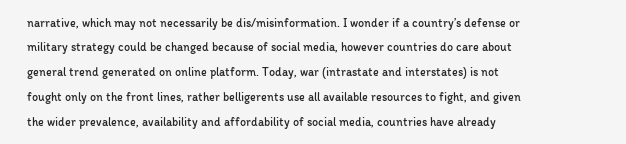narrative, which may not necessarily be dis/misinformation. I wonder if a country’s defense or military strategy could be changed because of social media, however countries do care about general trend generated on online platform. Today, war (intrastate and interstates) is not fought only on the front lines, rather belligerents use all available resources to fight, and given the wider prevalence, availability and affordability of social media, countries have already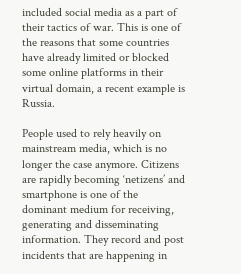included social media as a part of their tactics of war. This is one of the reasons that some countries have already limited or blocked some online platforms in their virtual domain, a recent example is Russia.

People used to rely heavily on mainstream media, which is no longer the case anymore. Citizens are rapidly becoming ‘netizens’ and smartphone is one of the dominant medium for receiving, generating and disseminating information. They record and post incidents that are happening in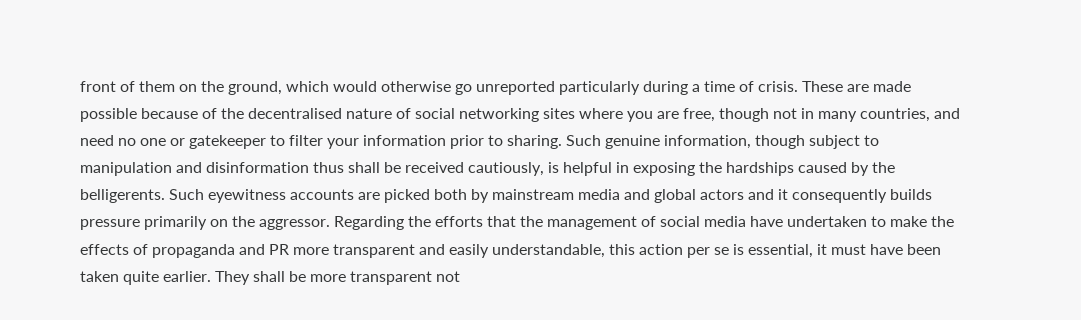front of them on the ground, which would otherwise go unreported particularly during a time of crisis. These are made possible because of the decentralised nature of social networking sites where you are free, though not in many countries, and need no one or gatekeeper to filter your information prior to sharing. Such genuine information, though subject to manipulation and disinformation thus shall be received cautiously, is helpful in exposing the hardships caused by the belligerents. Such eyewitness accounts are picked both by mainstream media and global actors and it consequently builds pressure primarily on the aggressor. Regarding the efforts that the management of social media have undertaken to make the effects of propaganda and PR more transparent and easily understandable, this action per se is essential, it must have been taken quite earlier. They shall be more transparent not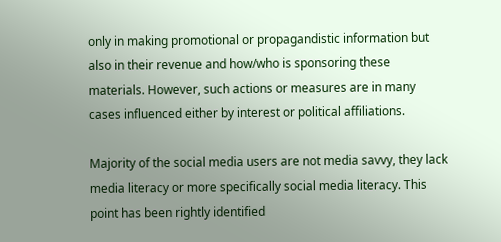only in making promotional or propagandistic information but also in their revenue and how/who is sponsoring these materials. However, such actions or measures are in many cases influenced either by interest or political affiliations.

Majority of the social media users are not media savvy, they lack media literacy or more specifically social media literacy. This point has been rightly identified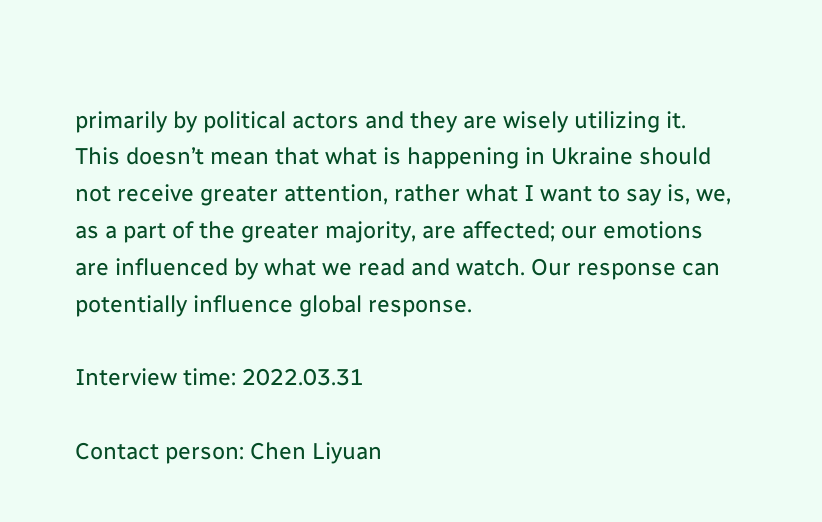primarily by political actors and they are wisely utilizing it. This doesn’t mean that what is happening in Ukraine should not receive greater attention, rather what I want to say is, we, as a part of the greater majority, are affected; our emotions are influenced by what we read and watch. Our response can potentially influence global response.

Interview time: 2022.03.31

Contact person: Chen Liyuan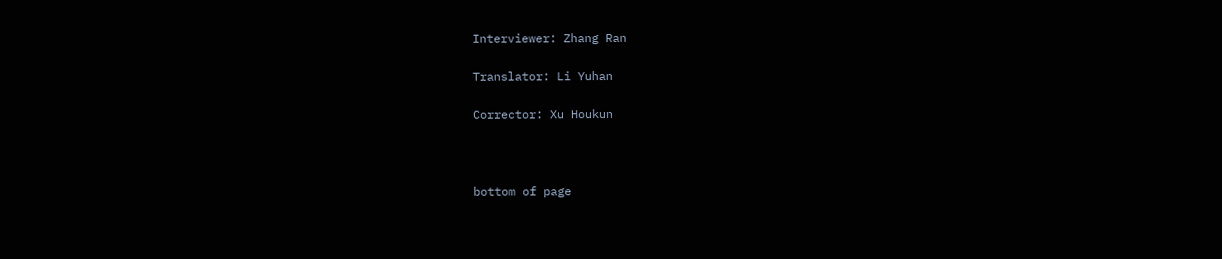Interviewer: Zhang Ran

Translator: Li Yuhan

Corrector: Xu Houkun



bottom of page